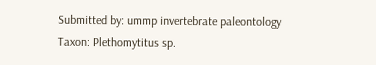Submitted by: ummp invertebrate paleontology
Taxon: Plethomytitus sp.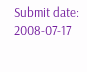Submit date: 2008-07-17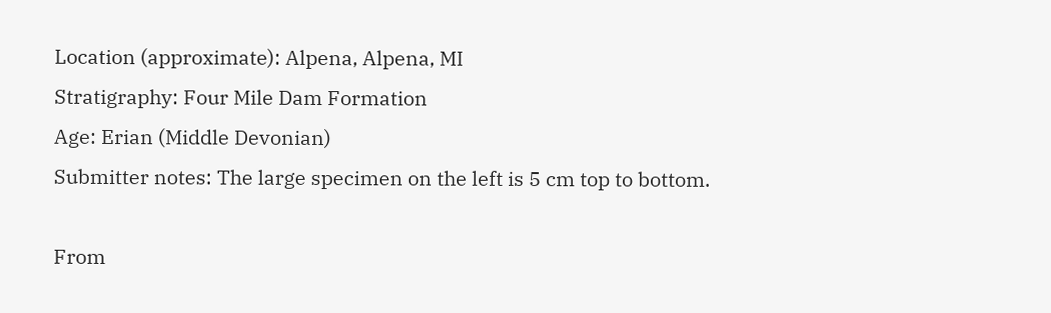Location (approximate): Alpena, Alpena, MI
Stratigraphy: Four Mile Dam Formation
Age: Erian (Middle Devonian)
Submitter notes: The large specimen on the left is 5 cm top to bottom.

From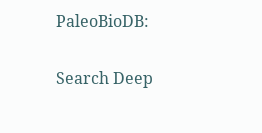PaleoBioDB:

Search Deep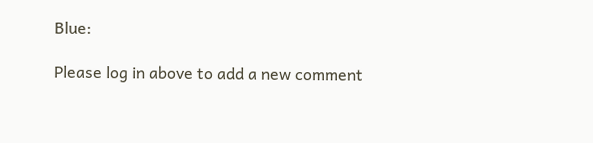Blue:

Please log in above to add a new comment